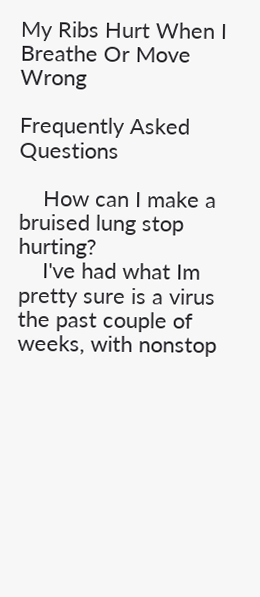My Ribs Hurt When I Breathe Or Move Wrong

Frequently Asked Questions

    How can I make a bruised lung stop hurting?
    I've had what Im pretty sure is a virus the past couple of weeks, with nonstop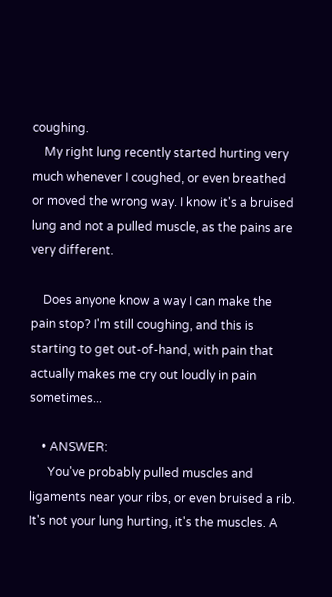coughing.
    My right lung recently started hurting very much whenever I coughed, or even breathed or moved the wrong way. I know it's a bruised lung and not a pulled muscle, as the pains are very different.

    Does anyone know a way I can make the pain stop? I'm still coughing, and this is starting to get out-of-hand, with pain that actually makes me cry out loudly in pain sometimes...

    • ANSWER:
      You've probably pulled muscles and ligaments near your ribs, or even bruised a rib. It's not your lung hurting, it's the muscles. A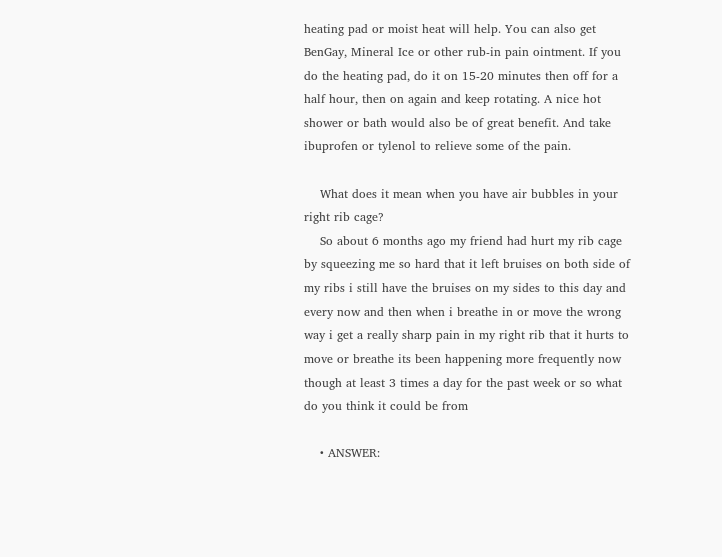heating pad or moist heat will help. You can also get BenGay, Mineral Ice or other rub-in pain ointment. If you do the heating pad, do it on 15-20 minutes then off for a half hour, then on again and keep rotating. A nice hot shower or bath would also be of great benefit. And take ibuprofen or tylenol to relieve some of the pain.

    What does it mean when you have air bubbles in your right rib cage?
    So about 6 months ago my friend had hurt my rib cage by squeezing me so hard that it left bruises on both side of my ribs i still have the bruises on my sides to this day and every now and then when i breathe in or move the wrong way i get a really sharp pain in my right rib that it hurts to move or breathe its been happening more frequently now though at least 3 times a day for the past week or so what do you think it could be from

    • ANSWER: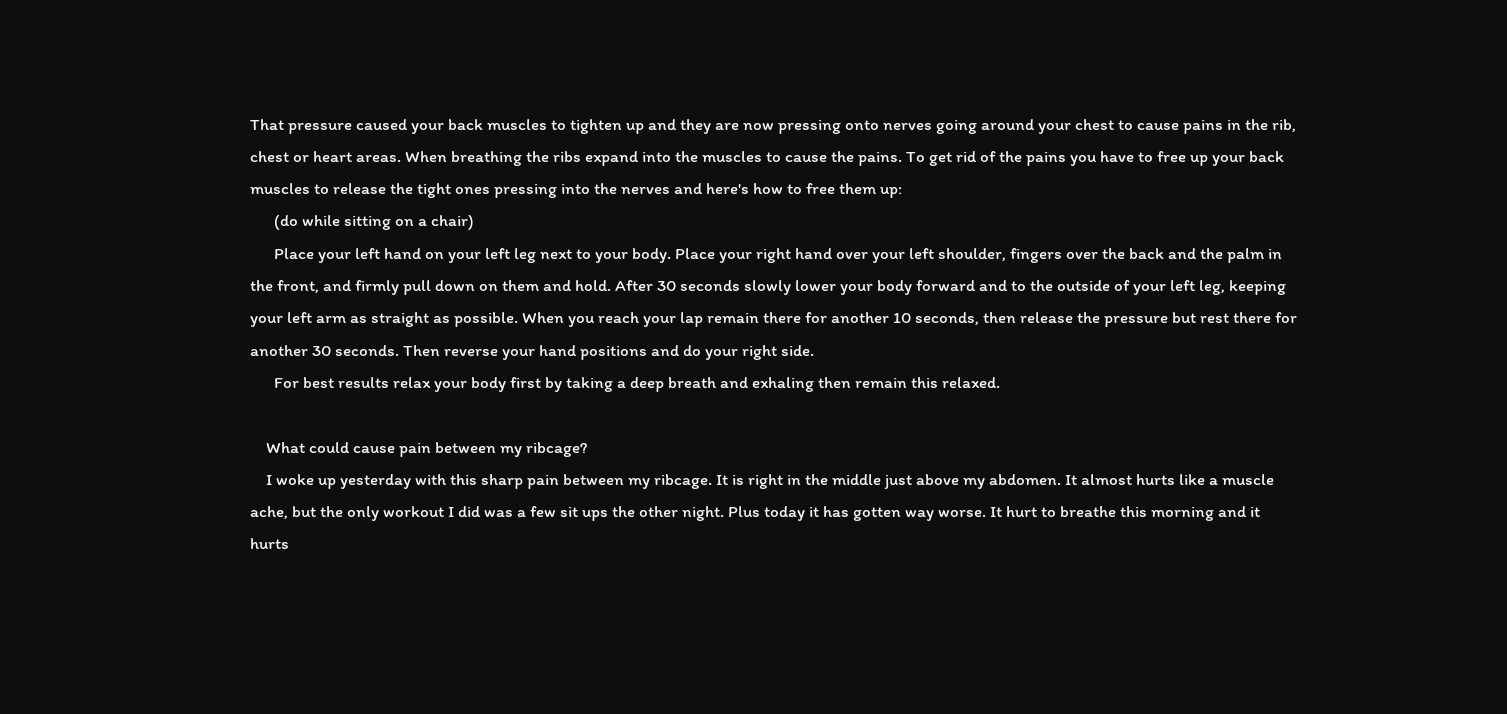That pressure caused your back muscles to tighten up and they are now pressing onto nerves going around your chest to cause pains in the rib, chest or heart areas. When breathing the ribs expand into the muscles to cause the pains. To get rid of the pains you have to free up your back muscles to release the tight ones pressing into the nerves and here's how to free them up:
      (do while sitting on a chair)
      Place your left hand on your left leg next to your body. Place your right hand over your left shoulder, fingers over the back and the palm in the front, and firmly pull down on them and hold. After 30 seconds slowly lower your body forward and to the outside of your left leg, keeping your left arm as straight as possible. When you reach your lap remain there for another 10 seconds, then release the pressure but rest there for another 30 seconds. Then reverse your hand positions and do your right side.
      For best results relax your body first by taking a deep breath and exhaling then remain this relaxed.

    What could cause pain between my ribcage?
    I woke up yesterday with this sharp pain between my ribcage. It is right in the middle just above my abdomen. It almost hurts like a muscle ache, but the only workout I did was a few sit ups the other night. Plus today it has gotten way worse. It hurt to breathe this morning and it hurts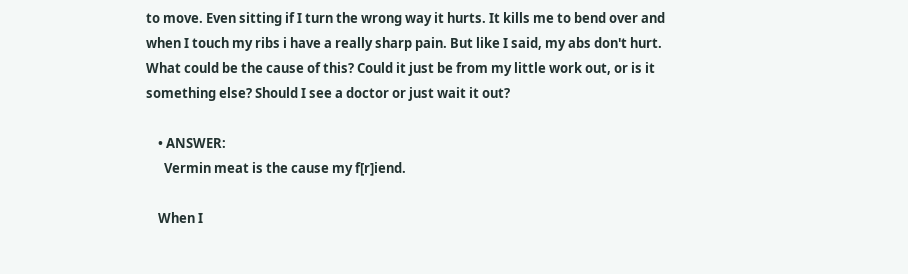to move. Even sitting if I turn the wrong way it hurts. It kills me to bend over and when I touch my ribs i have a really sharp pain. But like I said, my abs don't hurt. What could be the cause of this? Could it just be from my little work out, or is it something else? Should I see a doctor or just wait it out?

    • ANSWER:
      Vermin meat is the cause my f[r]iend.

    When I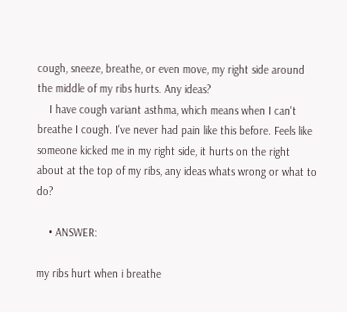cough, sneeze, breathe, or even move, my right side around the middle of my ribs hurts. Any ideas?
    I have cough variant asthma, which means when I can't breathe I cough. I've never had pain like this before. Feels like someone kicked me in my right side, it hurts on the right about at the top of my ribs, any ideas whats wrong or what to do?

    • ANSWER:

my ribs hurt when i breathe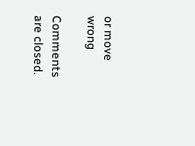or move wrong

Comments are closed.